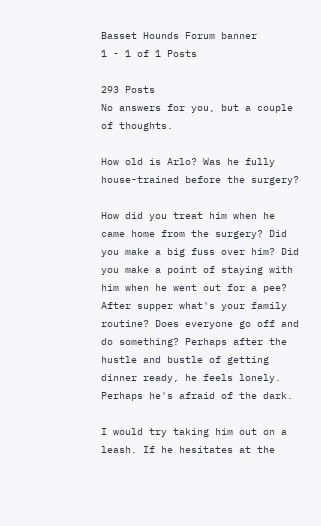Basset Hounds Forum banner
1 - 1 of 1 Posts

293 Posts
No answers for you, but a couple of thoughts.

How old is Arlo? Was he fully house-trained before the surgery?

How did you treat him when he came home from the surgery? Did you make a big fuss over him? Did you make a point of staying with him when he went out for a pee? After supper what's your family routine? Does everyone go off and do something? Perhaps after the hustle and bustle of getting dinner ready, he feels lonely. Perhaps he's afraid of the dark.

I would try taking him out on a leash. If he hesitates at the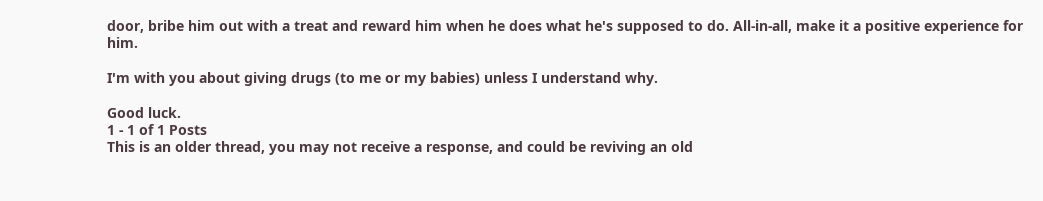door, bribe him out with a treat and reward him when he does what he's supposed to do. All-in-all, make it a positive experience for him.

I'm with you about giving drugs (to me or my babies) unless I understand why.

Good luck.
1 - 1 of 1 Posts
This is an older thread, you may not receive a response, and could be reviving an old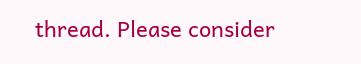thread. Please consider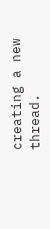creating a new thread.